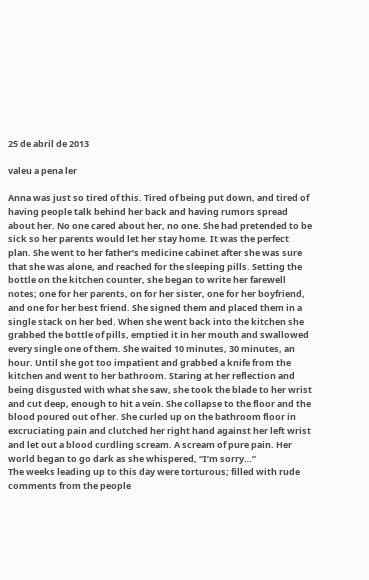25 de abril de 2013

valeu a pena ler

Anna was just so tired of this. Tired of being put down, and tired of having people talk behind her back and having rumors spread about her. No one cared about her, no one. She had pretended to be sick so her parents would let her stay home. It was the perfect plan. She went to her father’s medicine cabinet after she was sure that she was alone, and reached for the sleeping pills. Setting the bottle on the kitchen counter, she began to write her farewell notes; one for her parents, on for her sister, one for her boyfriend, and one for her best friend. She signed them and placed them in a single stack on her bed. When she went back into the kitchen she grabbed the bottle of pills, emptied it in her mouth and swallowed every single one of them. She waited 10 minutes, 30 minutes, an hour. Until she got too impatient and grabbed a knife from the kitchen and went to her bathroom. Staring at her reflection and being disgusted with what she saw, she took the blade to her wrist and cut deep, enough to hit a vein. She collapse to the floor and the blood poured out of her. She curled up on the bathroom floor in excruciating pain and clutched her right hand against her left wrist and let out a blood curdling scream. A scream of pure pain. Her world began to go dark as she whispered, “I’m sorry…”
The weeks leading up to this day were torturous; filled with rude comments from the people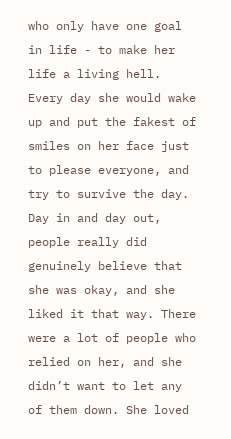who only have one goal in life - to make her life a living hell. Every day she would wake up and put the fakest of smiles on her face just to please everyone, and try to survive the day. Day in and day out, people really did genuinely believe that she was okay, and she liked it that way. There were a lot of people who relied on her, and she didn’t want to let any of them down. She loved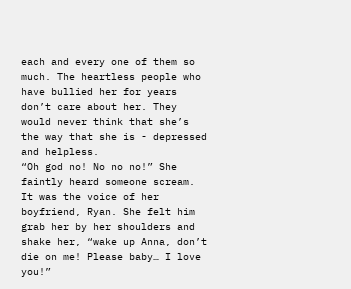each and every one of them so much. The heartless people who have bullied her for years don’t care about her. They would never think that she’s the way that she is - depressed and helpless.
“Oh god no! No no no!” She faintly heard someone scream. It was the voice of her boyfriend, Ryan. She felt him grab her by her shoulders and shake her, “wake up Anna, don’t die on me! Please baby… I love you!”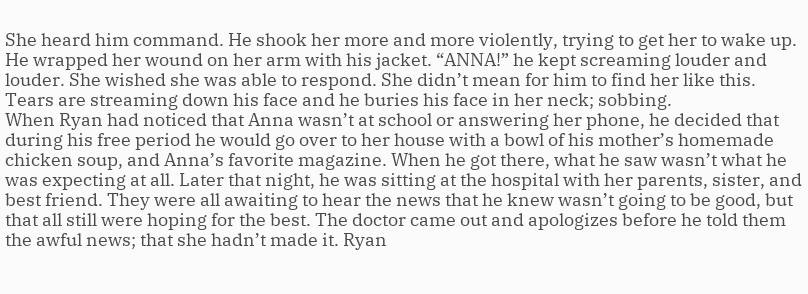She heard him command. He shook her more and more violently, trying to get her to wake up. He wrapped her wound on her arm with his jacket. “ANNA!” he kept screaming louder and louder. She wished she was able to respond. She didn’t mean for him to find her like this. Tears are streaming down his face and he buries his face in her neck; sobbing.
When Ryan had noticed that Anna wasn’t at school or answering her phone, he decided that during his free period he would go over to her house with a bowl of his mother’s homemade chicken soup, and Anna’s favorite magazine. When he got there, what he saw wasn’t what he was expecting at all. Later that night, he was sitting at the hospital with her parents, sister, and best friend. They were all awaiting to hear the news that he knew wasn’t going to be good, but that all still were hoping for the best. The doctor came out and apologizes before he told them the awful news; that she hadn’t made it. Ryan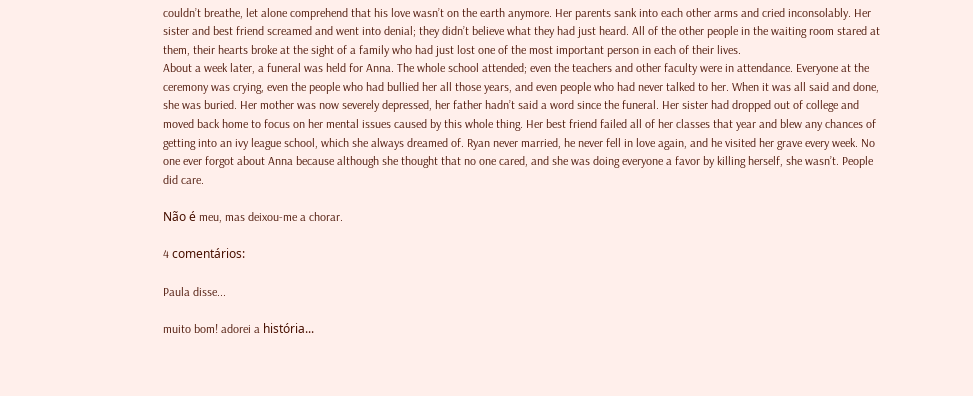couldn’t breathe, let alone comprehend that his love wasn’t on the earth anymore. Her parents sank into each other arms and cried inconsolably. Her sister and best friend screamed and went into denial; they didn’t believe what they had just heard. All of the other people in the waiting room stared at them, their hearts broke at the sight of a family who had just lost one of the most important person in each of their lives.
About a week later, a funeral was held for Anna. The whole school attended; even the teachers and other faculty were in attendance. Everyone at the ceremony was crying, even the people who had bullied her all those years, and even people who had never talked to her. When it was all said and done, she was buried. Her mother was now severely depressed, her father hadn’t said a word since the funeral. Her sister had dropped out of college and moved back home to focus on her mental issues caused by this whole thing. Her best friend failed all of her classes that year and blew any chances of getting into an ivy league school, which she always dreamed of. Ryan never married, he never fell in love again, and he visited her grave every week. No one ever forgot about Anna because although she thought that no one cared, and she was doing everyone a favor by killing herself, she wasn’t. People did care.

Não é meu, mas deixou-me a chorar.

4 comentários:

Paula disse...

muito bom! adorei a história...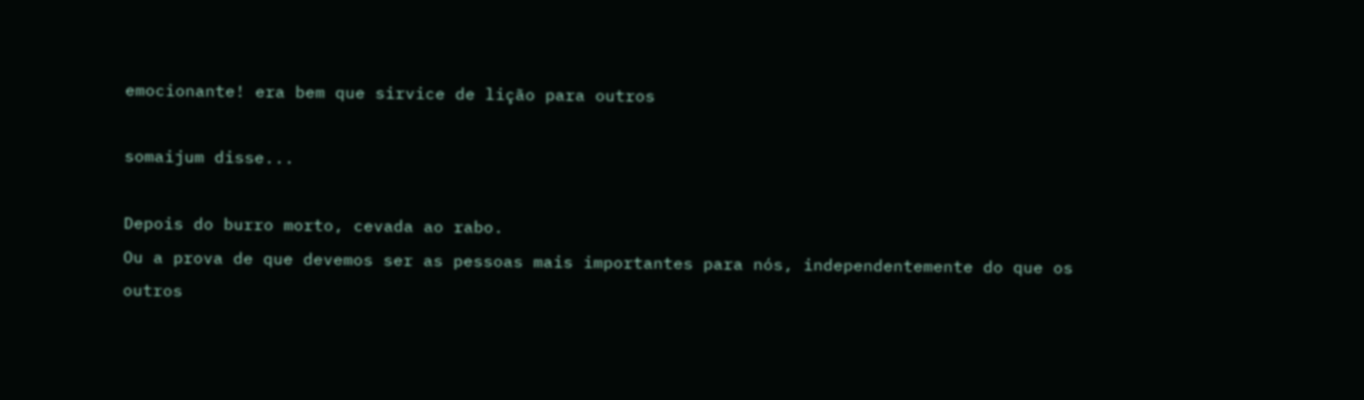emocionante! era bem que sirvice de lição para outros

somaijum disse...

Depois do burro morto, cevada ao rabo.
Ou a prova de que devemos ser as pessoas mais importantes para nós, independentemente do que os outros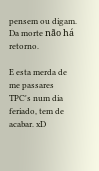pensem ou digam.
Da morte não há retorno.

E esta merda de me passares TPC's num dia feriado, tem de acabar. xD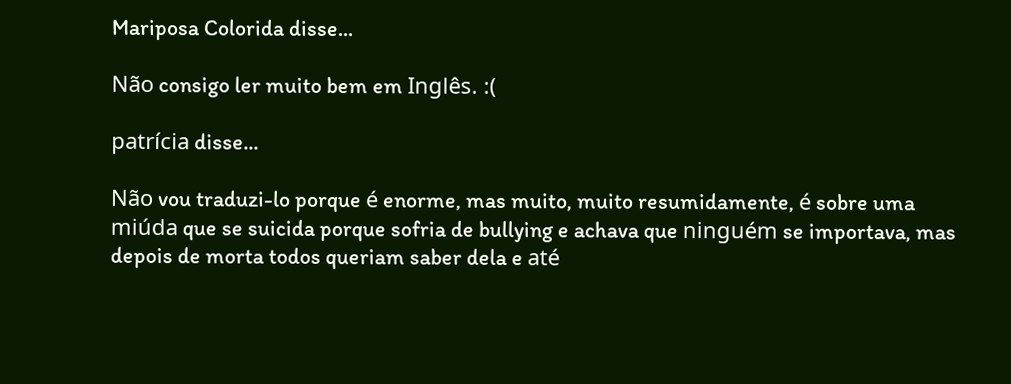Mariposa Colorida disse...

Não consigo ler muito bem em Inglês. :(

patrícia disse...

Não vou traduzi-lo porque é enorme, mas muito, muito resumidamente, é sobre uma miúda que se suicida porque sofria de bullying e achava que ninguém se importava, mas depois de morta todos queriam saber dela e até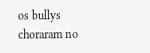os bullys choraram no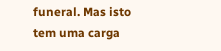funeral. Mas isto tem uma carga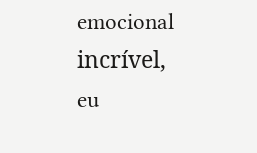emocional incrível, eu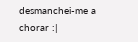desmanchei-me a chorar :|